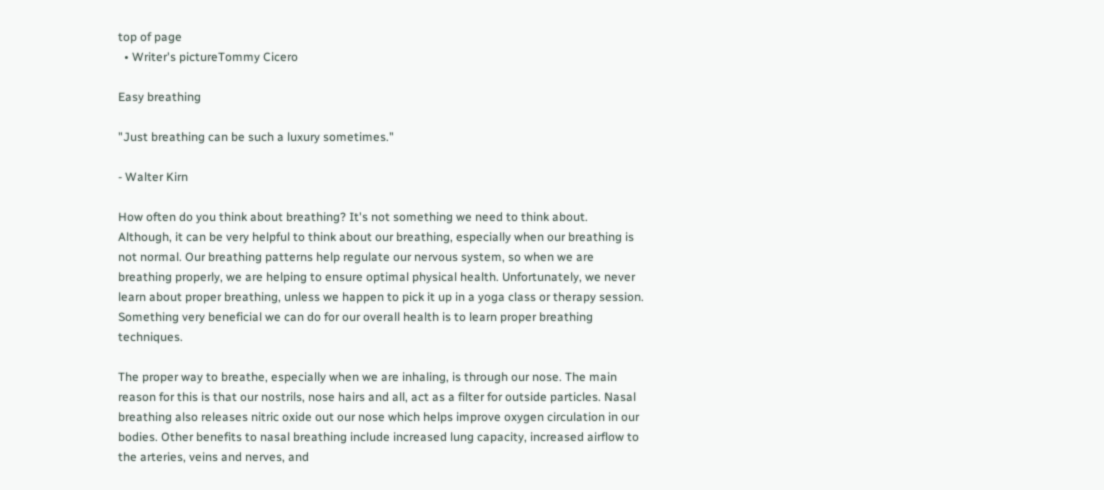top of page
  • Writer's pictureTommy Cicero

Easy breathing

"Just breathing can be such a luxury sometimes."

- Walter Kirn

How often do you think about breathing? It's not something we need to think about. Although, it can be very helpful to think about our breathing, especially when our breathing is not normal. Our breathing patterns help regulate our nervous system, so when we are breathing properly, we are helping to ensure optimal physical health. Unfortunately, we never learn about proper breathing, unless we happen to pick it up in a yoga class or therapy session. Something very beneficial we can do for our overall health is to learn proper breathing techniques.

The proper way to breathe, especially when we are inhaling, is through our nose. The main reason for this is that our nostrils, nose hairs and all, act as a filter for outside particles. Nasal breathing also releases nitric oxide out our nose which helps improve oxygen circulation in our bodies. Other benefits to nasal breathing include increased lung capacity, increased airflow to the arteries, veins and nerves, and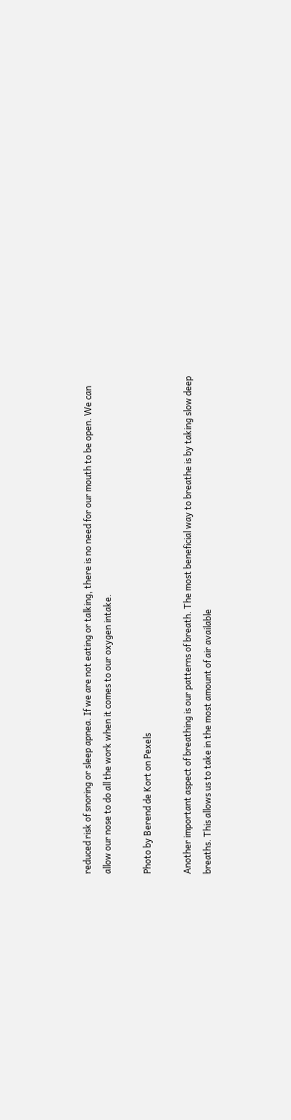reduced risk of snoring or sleep apnea. If we are not eating or talking, there is no need for our mouth to be open. We can allow our nose to do all the work when it comes to our oxygen intake.

Photo by Berend de Kort on Pexels

Another important aspect of breathing is our patterns of breath. The most beneficial way to breathe is by taking slow deep breaths. This allows us to take in the most amount of air available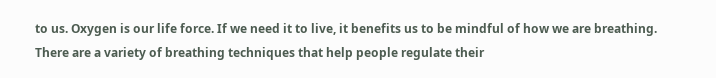to us. Oxygen is our life force. If we need it to live, it benefits us to be mindful of how we are breathing. There are a variety of breathing techniques that help people regulate their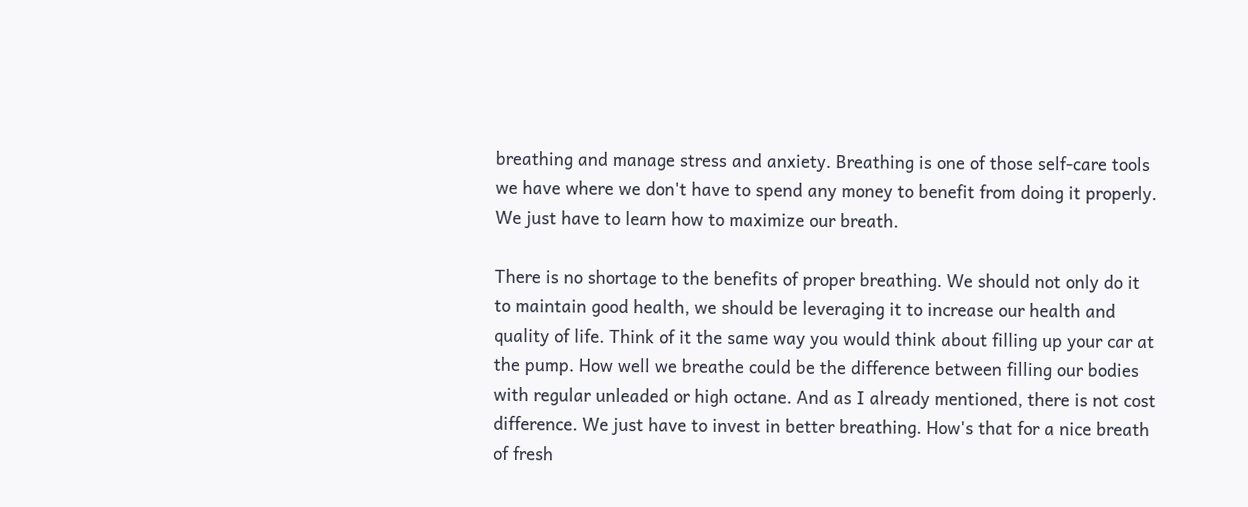breathing and manage stress and anxiety. Breathing is one of those self-care tools we have where we don't have to spend any money to benefit from doing it properly. We just have to learn how to maximize our breath.

There is no shortage to the benefits of proper breathing. We should not only do it to maintain good health, we should be leveraging it to increase our health and quality of life. Think of it the same way you would think about filling up your car at the pump. How well we breathe could be the difference between filling our bodies with regular unleaded or high octane. And as I already mentioned, there is not cost difference. We just have to invest in better breathing. How's that for a nice breath of fresh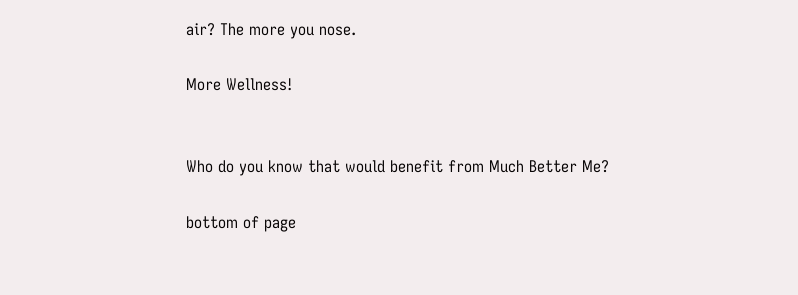air? The more you nose.

More Wellness!


Who do you know that would benefit from Much Better Me?

bottom of page